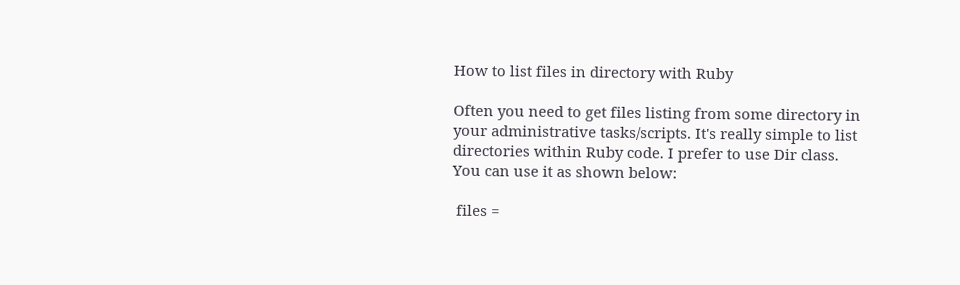How to list files in directory with Ruby

Often you need to get files listing from some directory in your administrative tasks/scripts. It's really simple to list directories within Ruby code. I prefer to use Dir class. You can use it as shown below:

 files =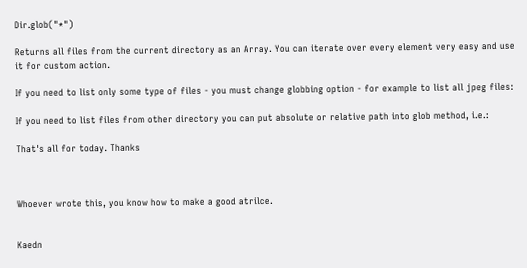Dir.glob("*")

Returns all files from the current directory as an Array. You can iterate over every element very easy and use it for custom action.

If you need to list only some type of files - you must change globbing option - for example to list all jpeg files:

If you need to list files from other directory you can put absolute or relative path into glob method, i.e.:

That's all for today. Thanks



Whoever wrote this, you know how to make a good atrilce.


Kaedn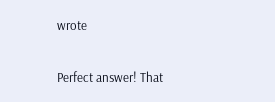wrote

Perfect answer! That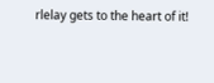rlelay gets to the heart of it!